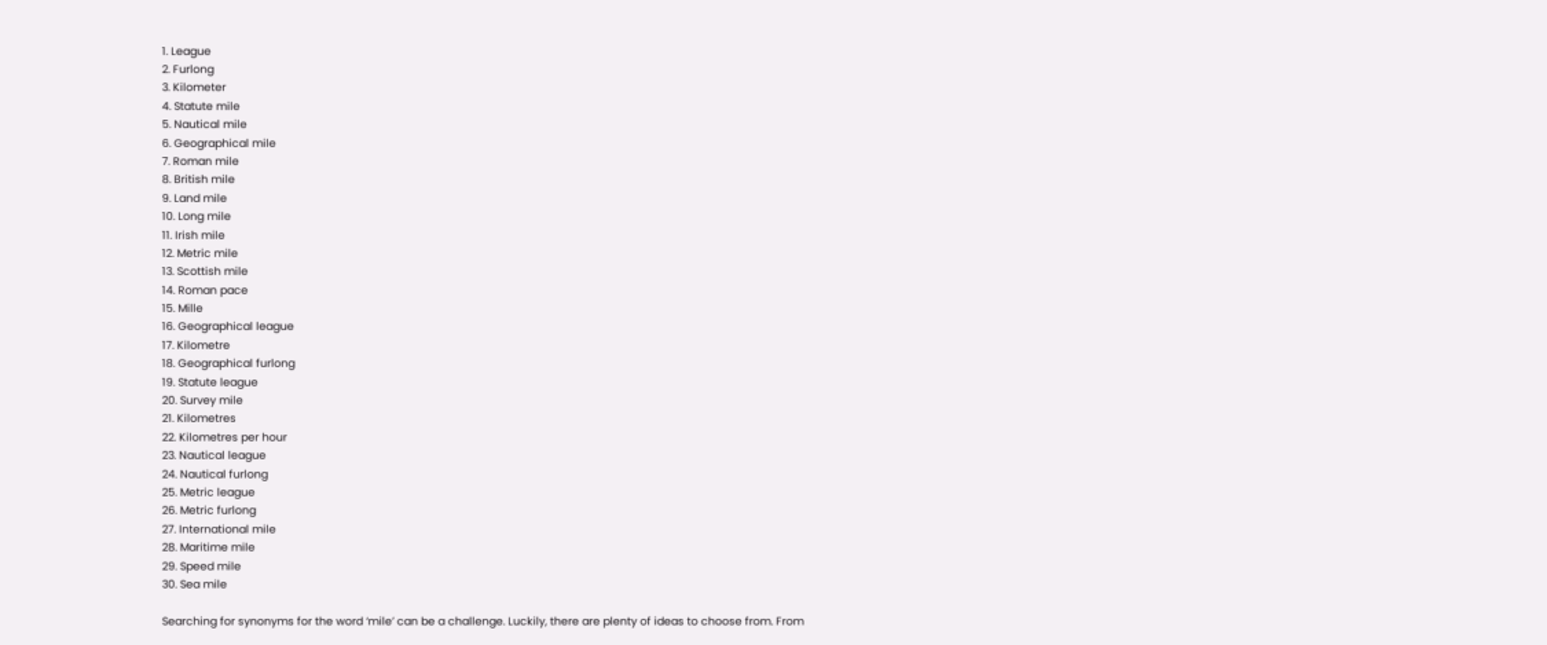1. League
2. Furlong
3. Kilometer
4. Statute mile
5. Nautical mile
6. Geographical mile
7. Roman mile
8. British mile
9. Land mile
10. Long mile
11. Irish mile
12. Metric mile
13. Scottish mile
14. Roman pace
15. Mille
16. Geographical league
17. Kilometre
18. Geographical furlong
19. Statute league
20. Survey mile
21. Kilometres
22. Kilometres per hour
23. Nautical league
24. Nautical furlong
25. Metric league
26. Metric furlong
27. International mile
28. Maritime mile
29. Speed mile
30. Sea mile

Searching for synonyms for the word ‘mile’ can be a challenge. Luckily, there are plenty of ideas to choose from. From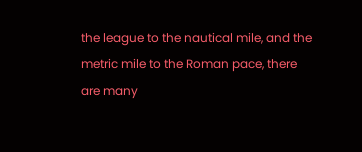the league to the nautical mile, and the metric mile to the Roman pace, there are many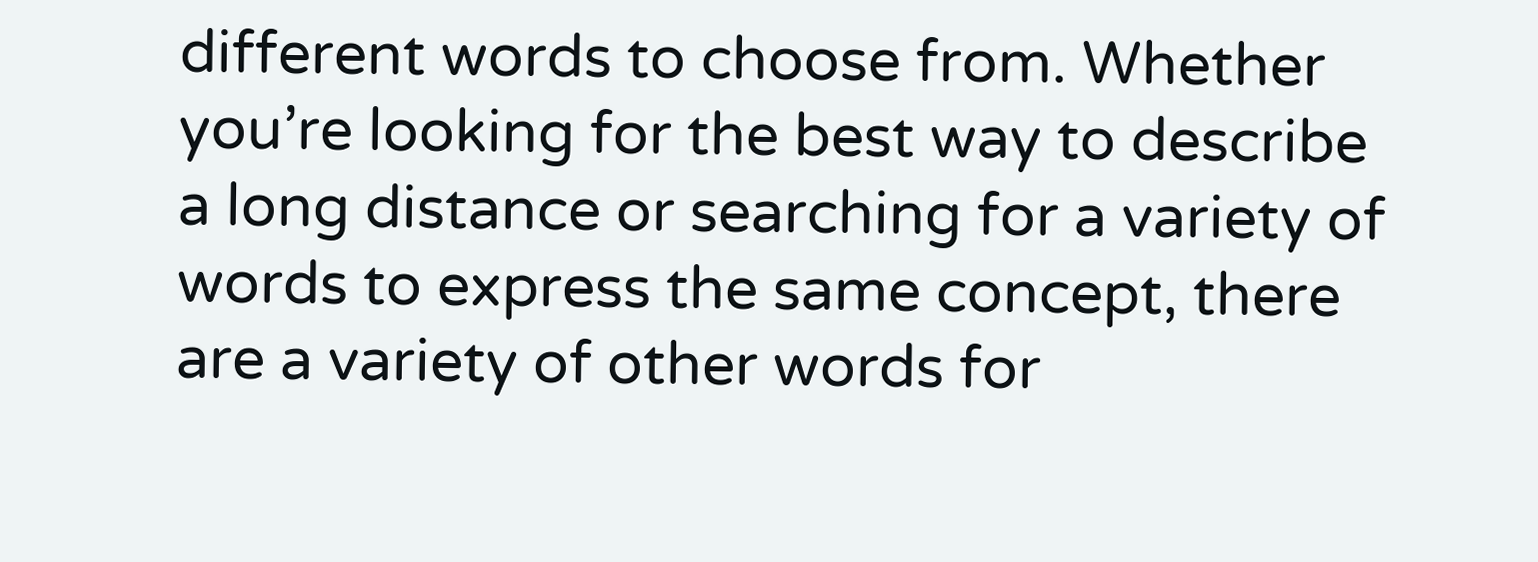different words to choose from. Whether you’re looking for the best way to describe a long distance or searching for a variety of words to express the same concept, there are a variety of other words for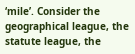‘mile’. Consider the geographical league, the statute league, the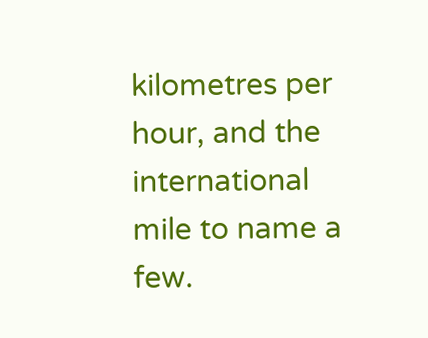kilometres per hour, and the international mile to name a few.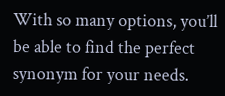With so many options, you’ll be able to find the perfect synonym for your needs.